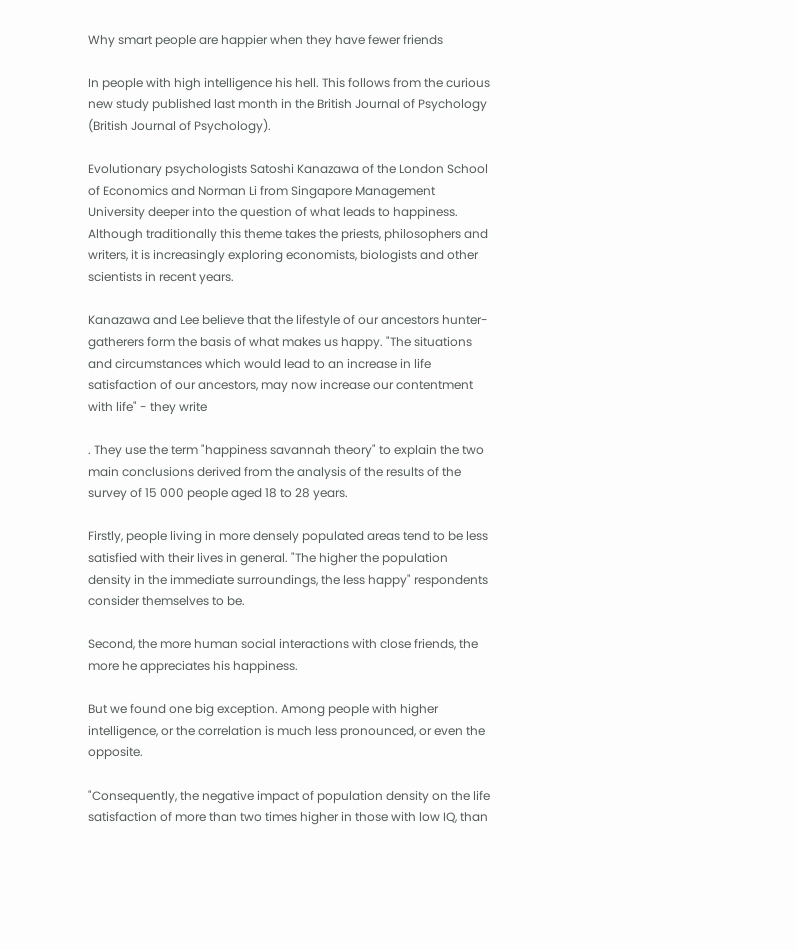Why smart people are happier when they have fewer friends

In people with high intelligence his hell. This follows from the curious new study published last month in the British Journal of Psychology (British Journal of Psychology).

Evolutionary psychologists Satoshi Kanazawa of the London School of Economics and Norman Li from Singapore Management University deeper into the question of what leads to happiness. Although traditionally this theme takes the priests, philosophers and writers, it is increasingly exploring economists, biologists and other scientists in recent years.

Kanazawa and Lee believe that the lifestyle of our ancestors hunter-gatherers form the basis of what makes us happy. "The situations and circumstances which would lead to an increase in life satisfaction of our ancestors, may now increase our contentment with life" - they write

. They use the term "happiness savannah theory" to explain the two main conclusions derived from the analysis of the results of the survey of 15 000 people aged 18 to 28 years.

Firstly, people living in more densely populated areas tend to be less satisfied with their lives in general. "The higher the population density in the immediate surroundings, the less happy" respondents consider themselves to be.

Second, the more human social interactions with close friends, the more he appreciates his happiness.

But we found one big exception. Among people with higher intelligence, or the correlation is much less pronounced, or even the opposite.

"Consequently, the negative impact of population density on the life satisfaction of more than two times higher in those with low IQ, than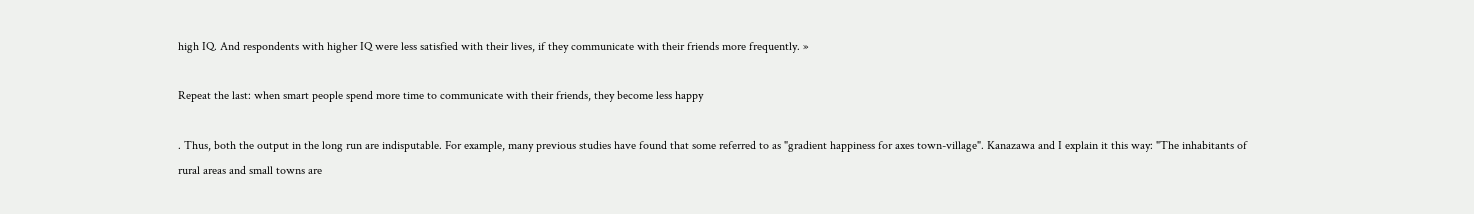high IQ. And respondents with higher IQ were less satisfied with their lives, if they communicate with their friends more frequently. »

Repeat the last: when smart people spend more time to communicate with their friends, they become less happy

. Thus, both the output in the long run are indisputable. For example, many previous studies have found that some referred to as "gradient happiness for axes town-village". Kanazawa and I explain it this way: "The inhabitants of rural areas and small towns are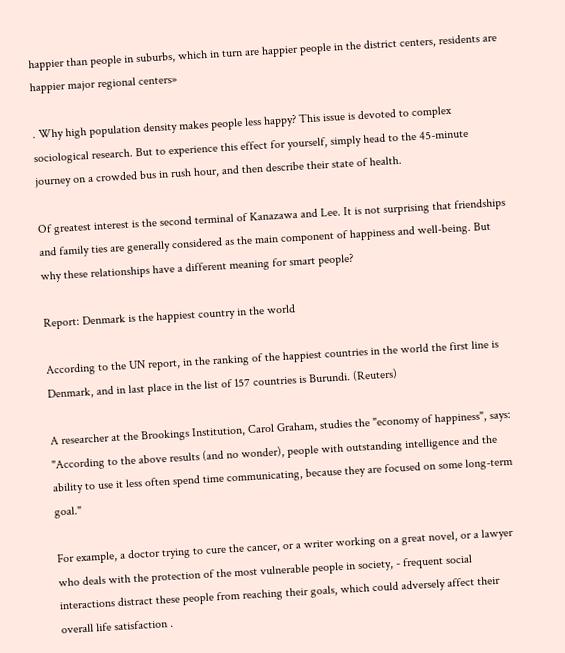happier than people in suburbs, which in turn are happier people in the district centers, residents are happier major regional centers»

. Why high population density makes people less happy? This issue is devoted to complex sociological research. But to experience this effect for yourself, simply head to the 45-minute journey on a crowded bus in rush hour, and then describe their state of health.

Of greatest interest is the second terminal of Kanazawa and Lee. It is not surprising that friendships and family ties are generally considered as the main component of happiness and well-being. But why these relationships have a different meaning for smart people?

Report: Denmark is the happiest country in the world

According to the UN report, in the ranking of the happiest countries in the world the first line is Denmark, and in last place in the list of 157 countries is Burundi. (Reuters)

A researcher at the Brookings Institution, Carol Graham, studies the "economy of happiness", says: "According to the above results (and no wonder), people with outstanding intelligence and the ability to use it less often spend time communicating, because they are focused on some long-term goal."

For example, a doctor trying to cure the cancer, or a writer working on a great novel, or a lawyer who deals with the protection of the most vulnerable people in society, - frequent social interactions distract these people from reaching their goals, which could adversely affect their overall life satisfaction .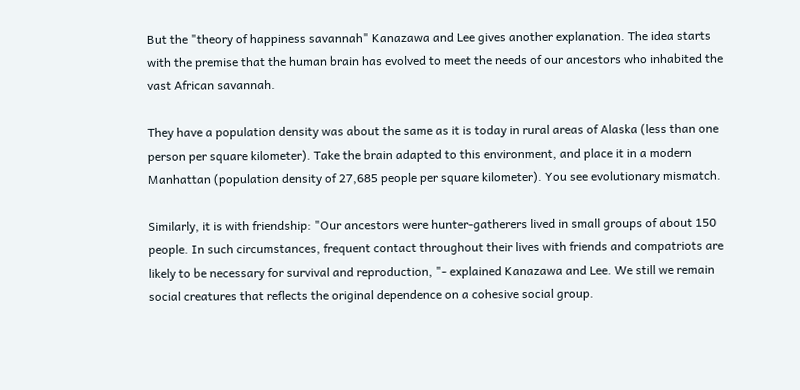But the "theory of happiness savannah" Kanazawa and Lee gives another explanation. The idea starts with the premise that the human brain has evolved to meet the needs of our ancestors who inhabited the vast African savannah.

They have a population density was about the same as it is today in rural areas of Alaska (less than one person per square kilometer). Take the brain adapted to this environment, and place it in a modern Manhattan (population density of 27,685 people per square kilometer). You see evolutionary mismatch.

Similarly, it is with friendship: "Our ancestors were hunter-gatherers lived in small groups of about 150 people. In such circumstances, frequent contact throughout their lives with friends and compatriots are likely to be necessary for survival and reproduction, "- explained Kanazawa and Lee. We still we remain social creatures that reflects the original dependence on a cohesive social group.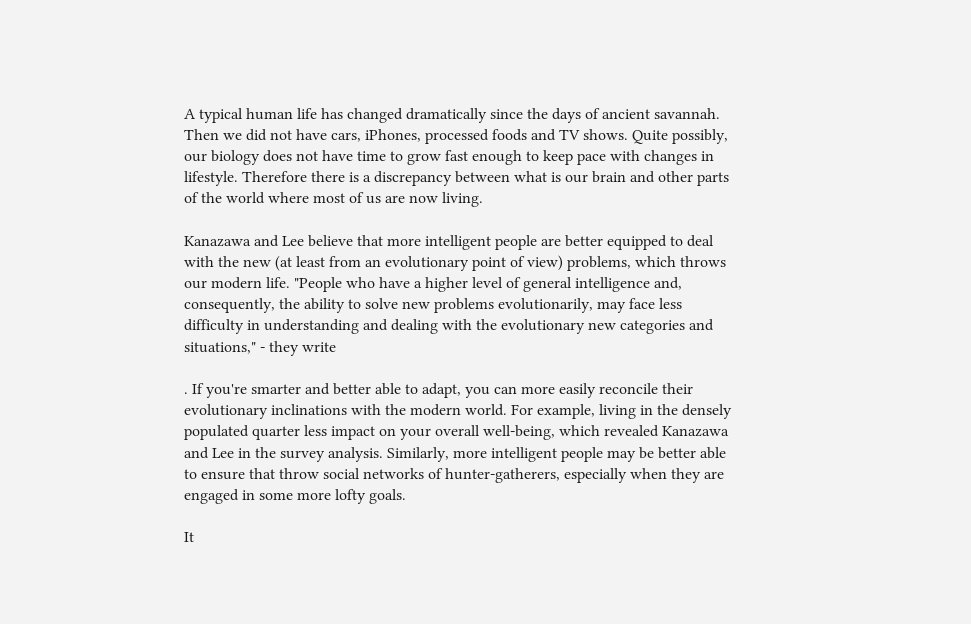A typical human life has changed dramatically since the days of ancient savannah. Then we did not have cars, iPhones, processed foods and TV shows. Quite possibly, our biology does not have time to grow fast enough to keep pace with changes in lifestyle. Therefore there is a discrepancy between what is our brain and other parts of the world where most of us are now living.

Kanazawa and Lee believe that more intelligent people are better equipped to deal with the new (at least from an evolutionary point of view) problems, which throws our modern life. "People who have a higher level of general intelligence and, consequently, the ability to solve new problems evolutionarily, may face less difficulty in understanding and dealing with the evolutionary new categories and situations," - they write

. If you're smarter and better able to adapt, you can more easily reconcile their evolutionary inclinations with the modern world. For example, living in the densely populated quarter less impact on your overall well-being, which revealed Kanazawa and Lee in the survey analysis. Similarly, more intelligent people may be better able to ensure that throw social networks of hunter-gatherers, especially when they are engaged in some more lofty goals.

It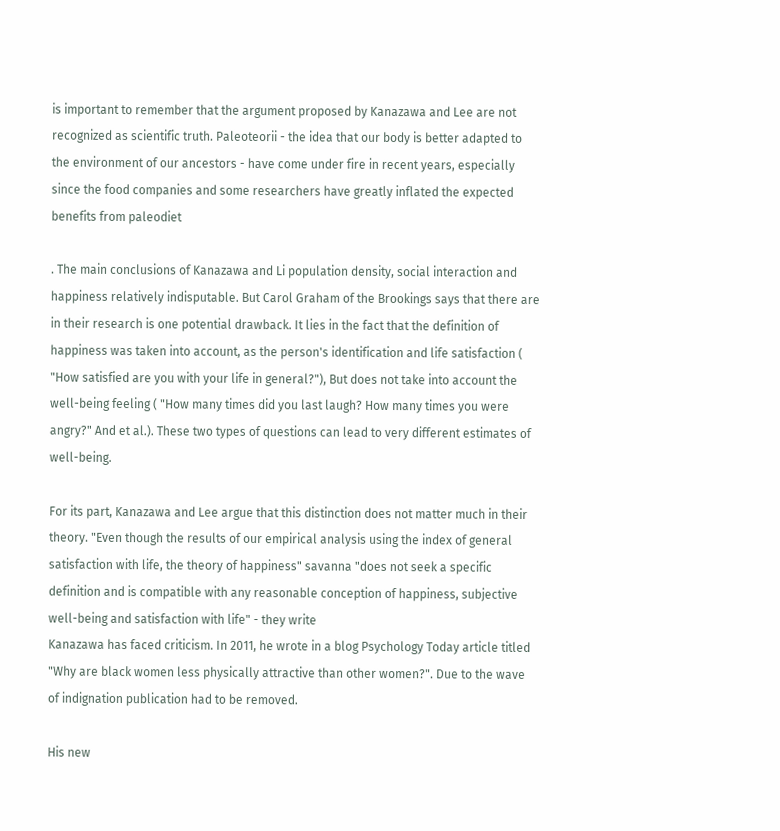is important to remember that the argument proposed by Kanazawa and Lee are not recognized as scientific truth. Paleoteorii - the idea that our body is better adapted to the environment of our ancestors - have come under fire in recent years, especially since the food companies and some researchers have greatly inflated the expected benefits from paleodiet

. The main conclusions of Kanazawa and Li population density, social interaction and happiness relatively indisputable. But Carol Graham of the Brookings says that there are in their research is one potential drawback. It lies in the fact that the definition of happiness was taken into account, as the person's identification and life satisfaction ( "How satisfied are you with your life in general?"), But does not take into account the well-being feeling ( "How many times did you last laugh? How many times you were angry?" And et al.). These two types of questions can lead to very different estimates of well-being.

For its part, Kanazawa and Lee argue that this distinction does not matter much in their theory. "Even though the results of our empirical analysis using the index of general satisfaction with life, the theory of happiness" savanna "does not seek a specific definition and is compatible with any reasonable conception of happiness, subjective well-being and satisfaction with life" - they write
Kanazawa has faced criticism. In 2011, he wrote in a blog Psychology Today article titled "Why are black women less physically attractive than other women?". Due to the wave of indignation publication had to be removed.

His new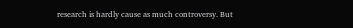research is hardly cause as much controversy. But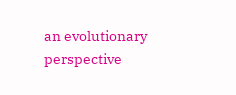an evolutionary perspective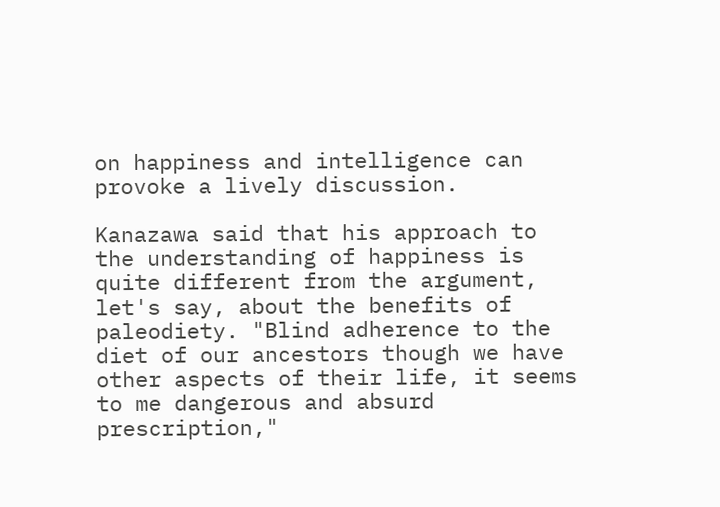on happiness and intelligence can provoke a lively discussion.

Kanazawa said that his approach to the understanding of happiness is quite different from the argument, let's say, about the benefits of paleodiety. "Blind adherence to the diet of our ancestors though we have other aspects of their life, it seems to me dangerous and absurd prescription,"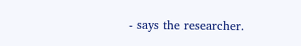- says the researcher.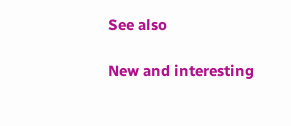See also

New and interesting